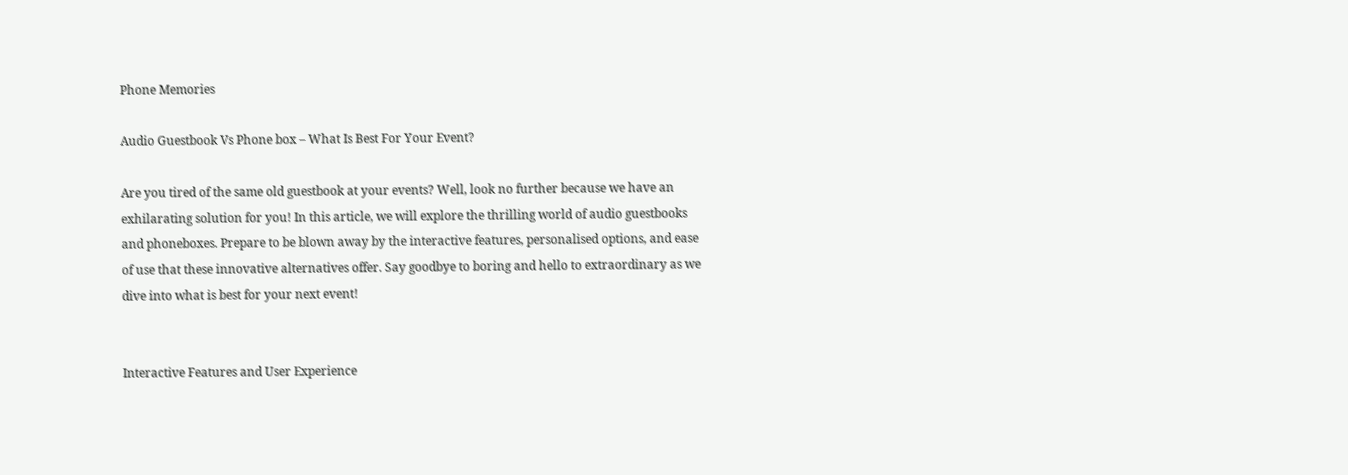Phone Memories

Audio Guestbook Vs Phone box – What Is Best For Your Event?

Are you tired of the same old guestbook at your events? Well, look no further because we have an exhilarating solution for you! In this article, we will explore the thrilling world of audio guestbooks and phoneboxes. Prepare to be blown away by the interactive features, personalised options, and ease of use that these innovative alternatives offer. Say goodbye to boring and hello to extraordinary as we dive into what is best for your next event!


Interactive Features and User Experience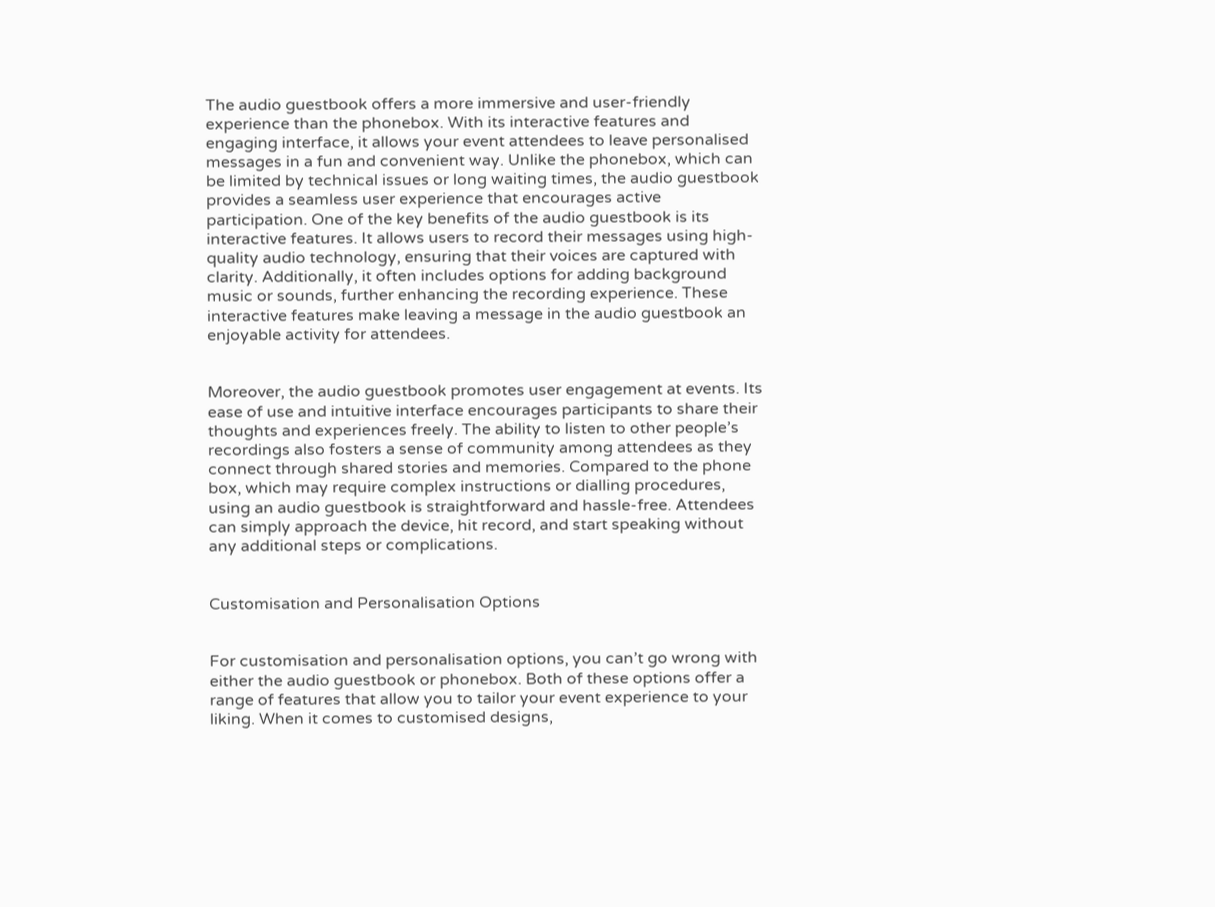The audio guestbook offers a more immersive and user-friendly experience than the phonebox. With its interactive features and engaging interface, it allows your event attendees to leave personalised messages in a fun and convenient way. Unlike the phonebox, which can be limited by technical issues or long waiting times, the audio guestbook provides a seamless user experience that encourages active participation. One of the key benefits of the audio guestbook is its interactive features. It allows users to record their messages using high-quality audio technology, ensuring that their voices are captured with clarity. Additionally, it often includes options for adding background music or sounds, further enhancing the recording experience. These interactive features make leaving a message in the audio guestbook an enjoyable activity for attendees.


Moreover, the audio guestbook promotes user engagement at events. Its ease of use and intuitive interface encourages participants to share their thoughts and experiences freely. The ability to listen to other people’s recordings also fosters a sense of community among attendees as they connect through shared stories and memories. Compared to the phone box, which may require complex instructions or dialling procedures, using an audio guestbook is straightforward and hassle-free. Attendees can simply approach the device, hit record, and start speaking without any additional steps or complications.


Customisation and Personalisation Options


For customisation and personalisation options, you can’t go wrong with either the audio guestbook or phonebox. Both of these options offer a range of features that allow you to tailor your event experience to your liking. When it comes to customised designs,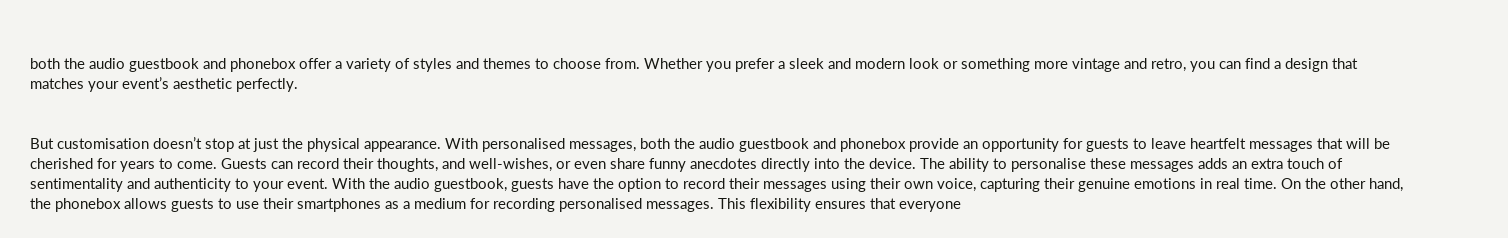both the audio guestbook and phonebox offer a variety of styles and themes to choose from. Whether you prefer a sleek and modern look or something more vintage and retro, you can find a design that matches your event’s aesthetic perfectly.


But customisation doesn’t stop at just the physical appearance. With personalised messages, both the audio guestbook and phonebox provide an opportunity for guests to leave heartfelt messages that will be cherished for years to come. Guests can record their thoughts, and well-wishes, or even share funny anecdotes directly into the device. The ability to personalise these messages adds an extra touch of sentimentality and authenticity to your event. With the audio guestbook, guests have the option to record their messages using their own voice, capturing their genuine emotions in real time. On the other hand, the phonebox allows guests to use their smartphones as a medium for recording personalised messages. This flexibility ensures that everyone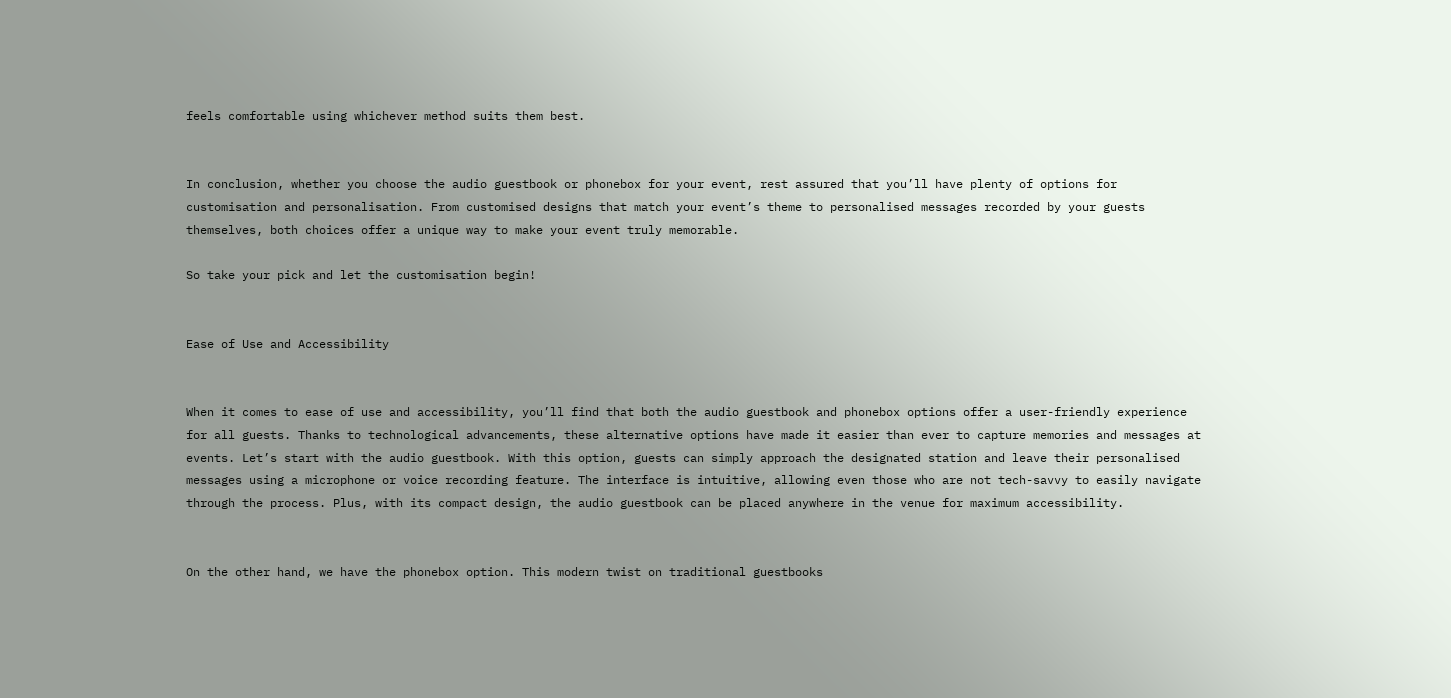feels comfortable using whichever method suits them best.


In conclusion, whether you choose the audio guestbook or phonebox for your event, rest assured that you’ll have plenty of options for customisation and personalisation. From customised designs that match your event’s theme to personalised messages recorded by your guests themselves, both choices offer a unique way to make your event truly memorable.

So take your pick and let the customisation begin!


Ease of Use and Accessibility


When it comes to ease of use and accessibility, you’ll find that both the audio guestbook and phonebox options offer a user-friendly experience for all guests. Thanks to technological advancements, these alternative options have made it easier than ever to capture memories and messages at events. Let’s start with the audio guestbook. With this option, guests can simply approach the designated station and leave their personalised messages using a microphone or voice recording feature. The interface is intuitive, allowing even those who are not tech-savvy to easily navigate through the process. Plus, with its compact design, the audio guestbook can be placed anywhere in the venue for maximum accessibility.


On the other hand, we have the phonebox option. This modern twist on traditional guestbooks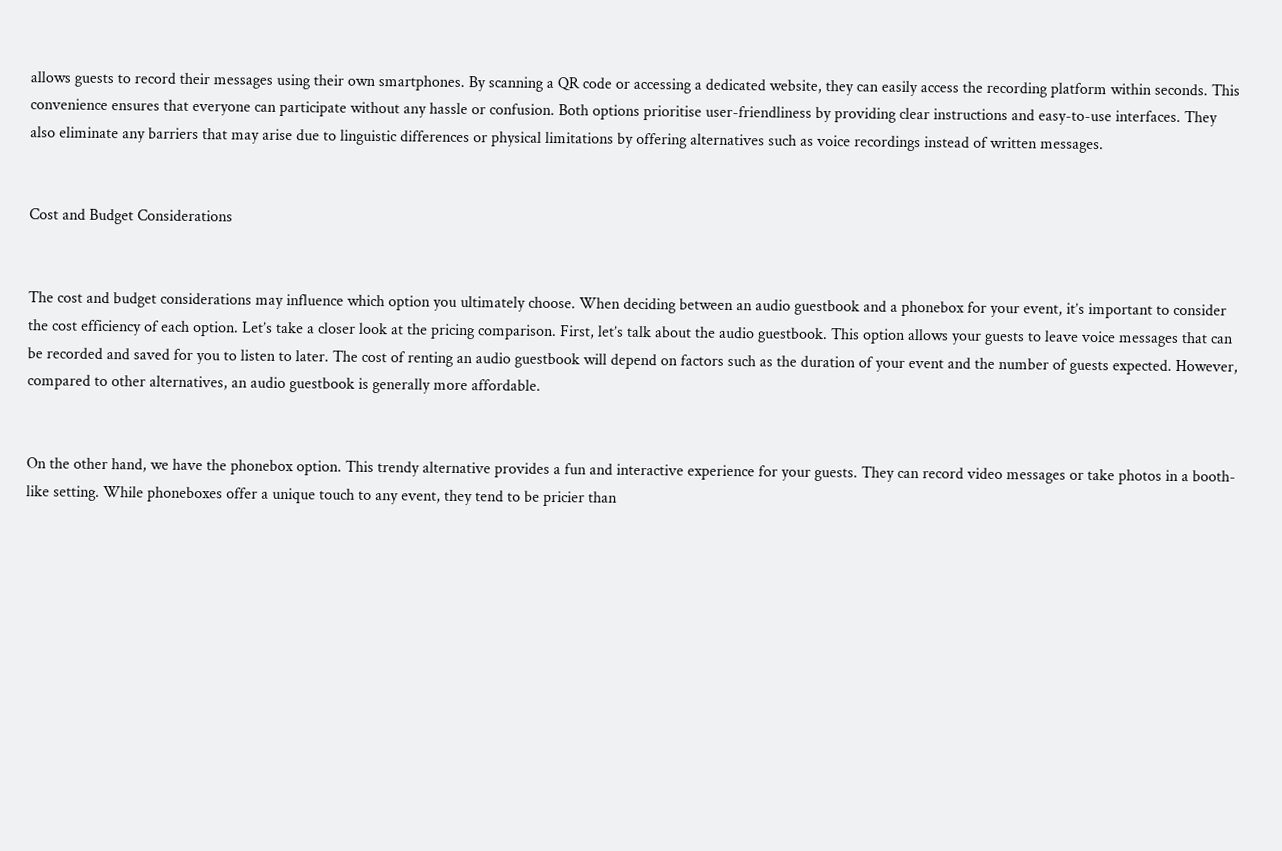allows guests to record their messages using their own smartphones. By scanning a QR code or accessing a dedicated website, they can easily access the recording platform within seconds. This convenience ensures that everyone can participate without any hassle or confusion. Both options prioritise user-friendliness by providing clear instructions and easy-to-use interfaces. They also eliminate any barriers that may arise due to linguistic differences or physical limitations by offering alternatives such as voice recordings instead of written messages.


Cost and Budget Considerations


The cost and budget considerations may influence which option you ultimately choose. When deciding between an audio guestbook and a phonebox for your event, it’s important to consider the cost efficiency of each option. Let’s take a closer look at the pricing comparison. First, let’s talk about the audio guestbook. This option allows your guests to leave voice messages that can be recorded and saved for you to listen to later. The cost of renting an audio guestbook will depend on factors such as the duration of your event and the number of guests expected. However, compared to other alternatives, an audio guestbook is generally more affordable.


On the other hand, we have the phonebox option. This trendy alternative provides a fun and interactive experience for your guests. They can record video messages or take photos in a booth-like setting. While phoneboxes offer a unique touch to any event, they tend to be pricier than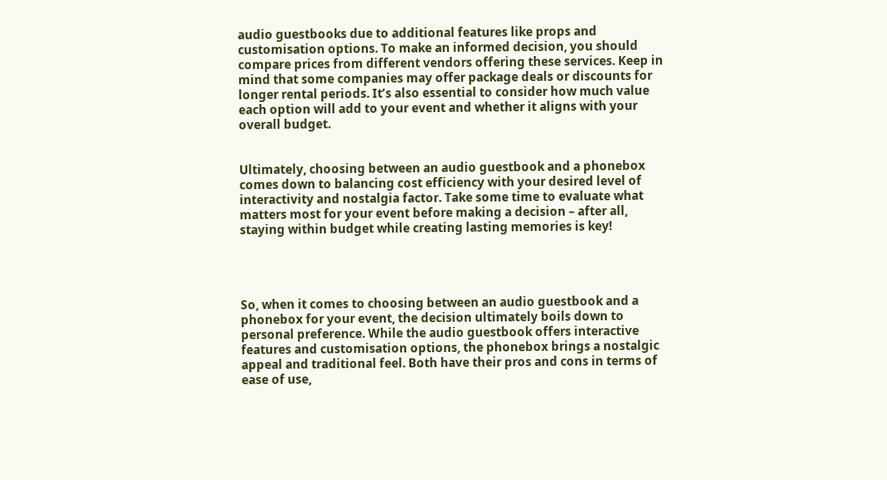audio guestbooks due to additional features like props and customisation options. To make an informed decision, you should compare prices from different vendors offering these services. Keep in mind that some companies may offer package deals or discounts for longer rental periods. It’s also essential to consider how much value each option will add to your event and whether it aligns with your overall budget.


Ultimately, choosing between an audio guestbook and a phonebox comes down to balancing cost efficiency with your desired level of interactivity and nostalgia factor. Take some time to evaluate what matters most for your event before making a decision – after all, staying within budget while creating lasting memories is key!




So, when it comes to choosing between an audio guestbook and a phonebox for your event, the decision ultimately boils down to personal preference. While the audio guestbook offers interactive features and customisation options, the phonebox brings a nostalgic appeal and traditional feel. Both have their pros and cons in terms of ease of use,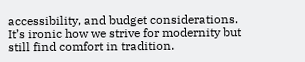accessibility, and budget considerations. It’s ironic how we strive for modernity but still find comfort in tradition.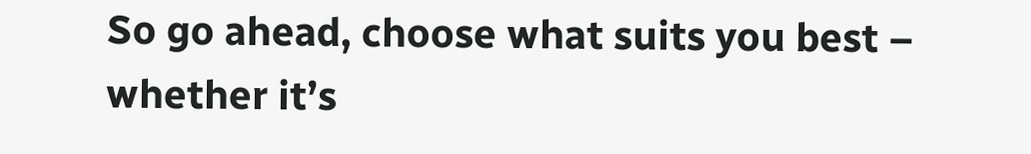So go ahead, choose what suits you best – whether it’s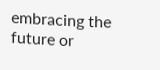embracing the future or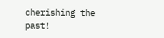cherishing the past!